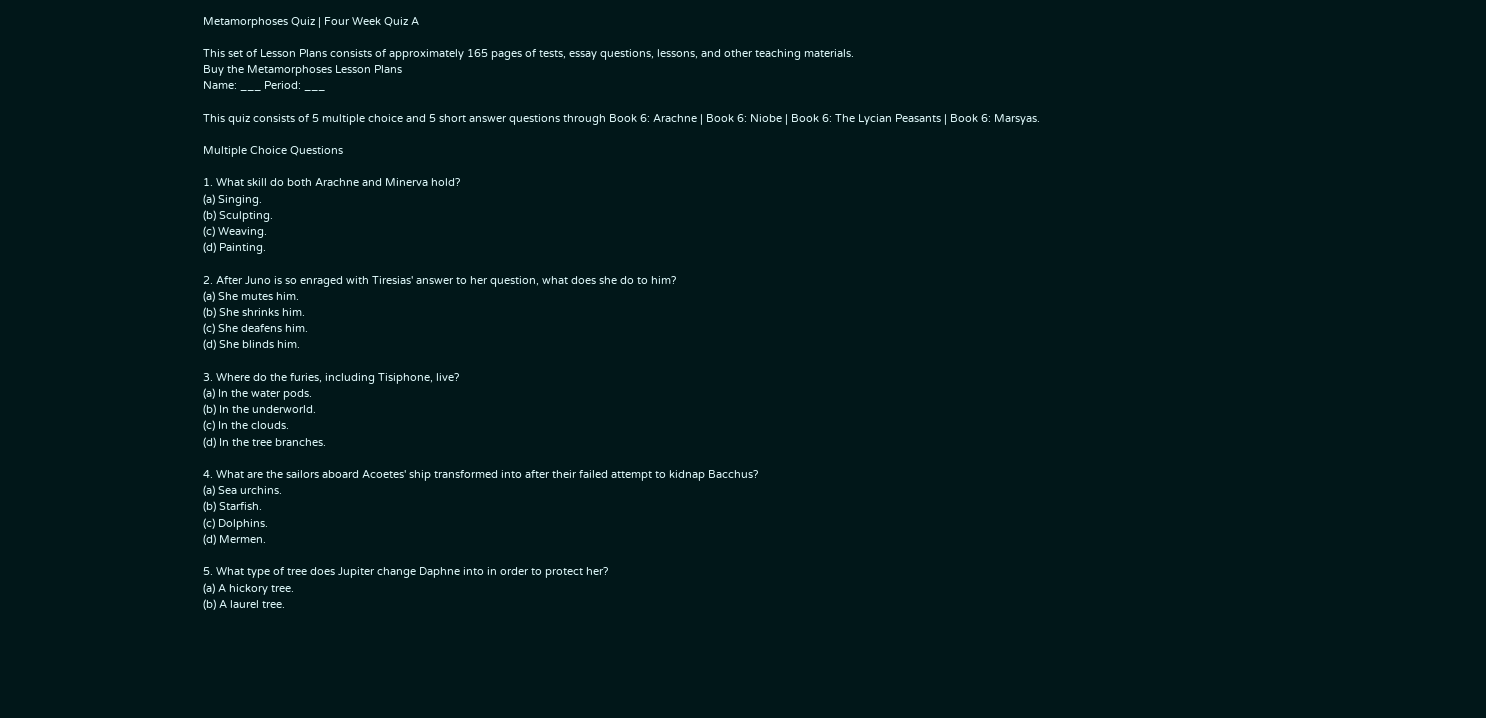Metamorphoses Quiz | Four Week Quiz A

This set of Lesson Plans consists of approximately 165 pages of tests, essay questions, lessons, and other teaching materials.
Buy the Metamorphoses Lesson Plans
Name: ___ Period: ___

This quiz consists of 5 multiple choice and 5 short answer questions through Book 6: Arachne | Book 6: Niobe | Book 6: The Lycian Peasants | Book 6: Marsyas.

Multiple Choice Questions

1. What skill do both Arachne and Minerva hold?
(a) Singing.
(b) Sculpting.
(c) Weaving.
(d) Painting.

2. After Juno is so enraged with Tiresias' answer to her question, what does she do to him?
(a) She mutes him.
(b) She shrinks him.
(c) She deafens him.
(d) She blinds him.

3. Where do the furies, including Tisiphone, live?
(a) In the water pods.
(b) In the underworld.
(c) In the clouds.
(d) In the tree branches.

4. What are the sailors aboard Acoetes' ship transformed into after their failed attempt to kidnap Bacchus?
(a) Sea urchins.
(b) Starfish.
(c) Dolphins.
(d) Mermen.

5. What type of tree does Jupiter change Daphne into in order to protect her?
(a) A hickory tree.
(b) A laurel tree.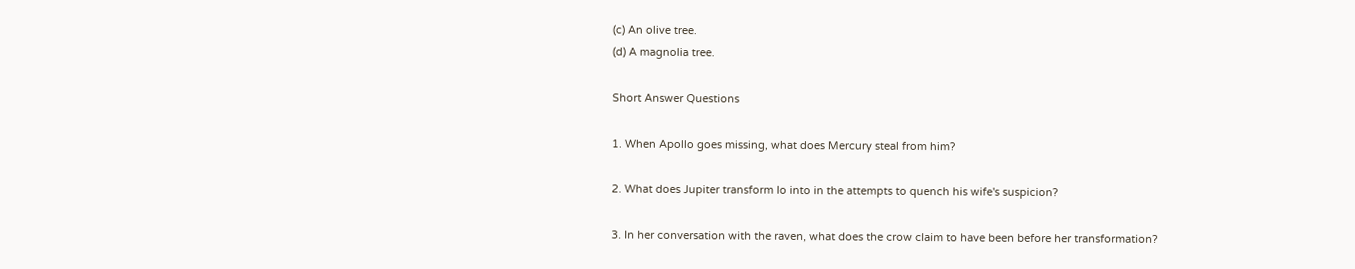(c) An olive tree.
(d) A magnolia tree.

Short Answer Questions

1. When Apollo goes missing, what does Mercury steal from him?

2. What does Jupiter transform Io into in the attempts to quench his wife's suspicion?

3. In her conversation with the raven, what does the crow claim to have been before her transformation?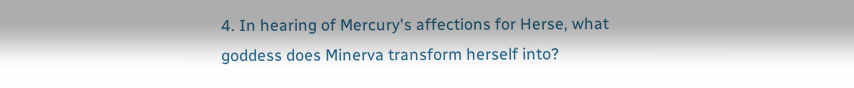4. In hearing of Mercury's affections for Herse, what goddess does Minerva transform herself into?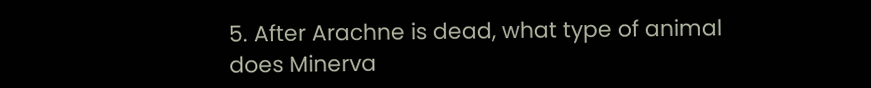5. After Arachne is dead, what type of animal does Minerva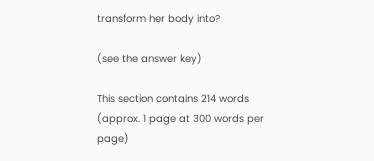transform her body into?

(see the answer key)

This section contains 214 words
(approx. 1 page at 300 words per page)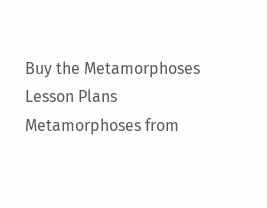Buy the Metamorphoses Lesson Plans
Metamorphoses from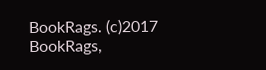BookRags. (c)2017 BookRags,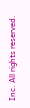Inc. All rights reserved.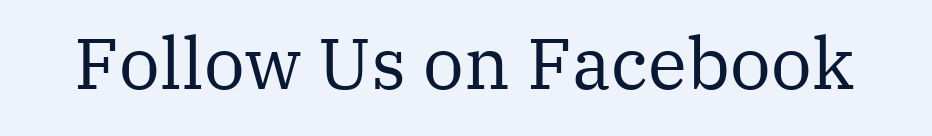Follow Us on Facebook